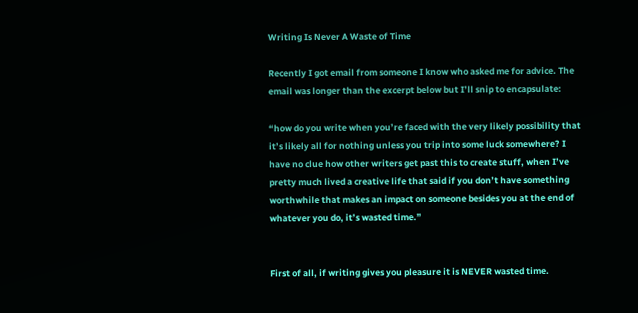Writing Is Never A Waste of Time

Recently I got email from someone I know who asked me for advice. The email was longer than the excerpt below but I’ll snip to encapsulate:

“how do you write when you’re faced with the very likely possibility that it’s likely all for nothing unless you trip into some luck somewhere? I have no clue how other writers get past this to create stuff, when I’ve pretty much lived a creative life that said if you don’t have something worthwhile that makes an impact on someone besides you at the end of whatever you do, it’s wasted time.”


First of all, if writing gives you pleasure it is NEVER wasted time.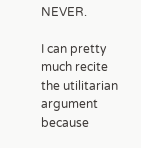NEVER.

I can pretty much recite the utilitarian argument because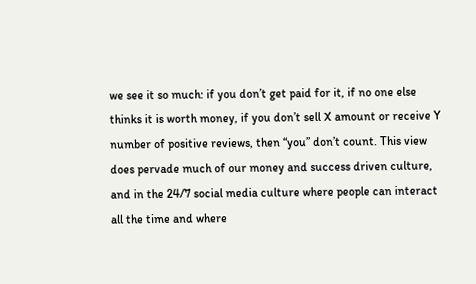we see it so much: if you don’t get paid for it, if no one else thinks it is worth money, if you don’t sell X amount or receive Y number of positive reviews, then “you” don’t count. This view does pervade much of our money and success driven culture, and in the 24/7 social media culture where people can interact all the time and where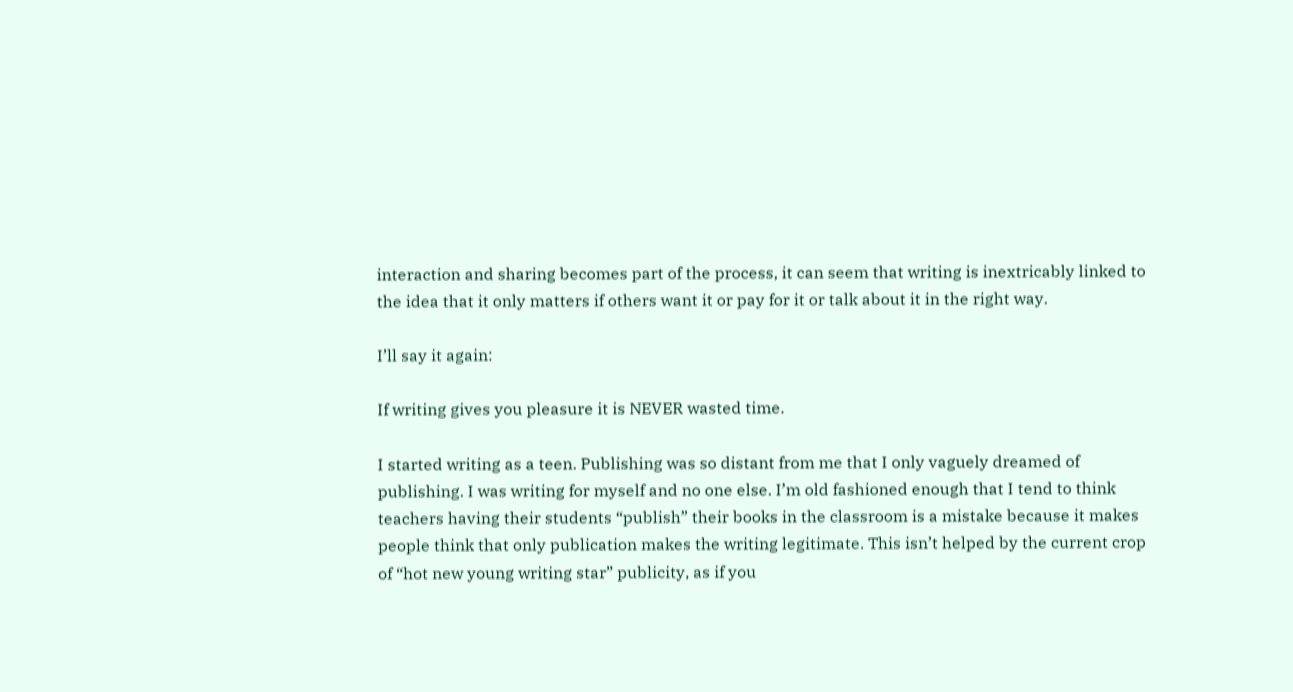interaction and sharing becomes part of the process, it can seem that writing is inextricably linked to the idea that it only matters if others want it or pay for it or talk about it in the right way.

I’ll say it again:

If writing gives you pleasure it is NEVER wasted time.

I started writing as a teen. Publishing was so distant from me that I only vaguely dreamed of publishing. I was writing for myself and no one else. I’m old fashioned enough that I tend to think teachers having their students “publish” their books in the classroom is a mistake because it makes people think that only publication makes the writing legitimate. This isn’t helped by the current crop of “hot new young writing star” publicity, as if you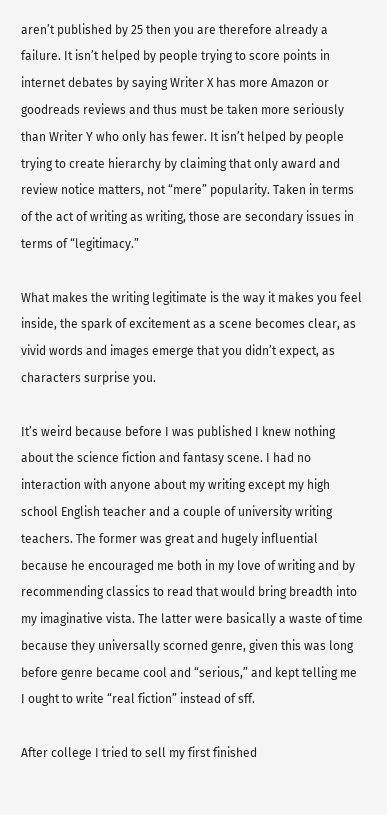aren’t published by 25 then you are therefore already a failure. It isn’t helped by people trying to score points in internet debates by saying Writer X has more Amazon or goodreads reviews and thus must be taken more seriously than Writer Y who only has fewer. It isn’t helped by people trying to create hierarchy by claiming that only award and review notice matters, not “mere” popularity. Taken in terms of the act of writing as writing, those are secondary issues in terms of “legitimacy.”

What makes the writing legitimate is the way it makes you feel inside, the spark of excitement as a scene becomes clear, as vivid words and images emerge that you didn’t expect, as characters surprise you.

It’s weird because before I was published I knew nothing about the science fiction and fantasy scene. I had no interaction with anyone about my writing except my high school English teacher and a couple of university writing teachers. The former was great and hugely influential because he encouraged me both in my love of writing and by recommending classics to read that would bring breadth into my imaginative vista. The latter were basically a waste of time because they universally scorned genre, given this was long before genre became cool and “serious,” and kept telling me I ought to write “real fiction” instead of sff.

After college I tried to sell my first finished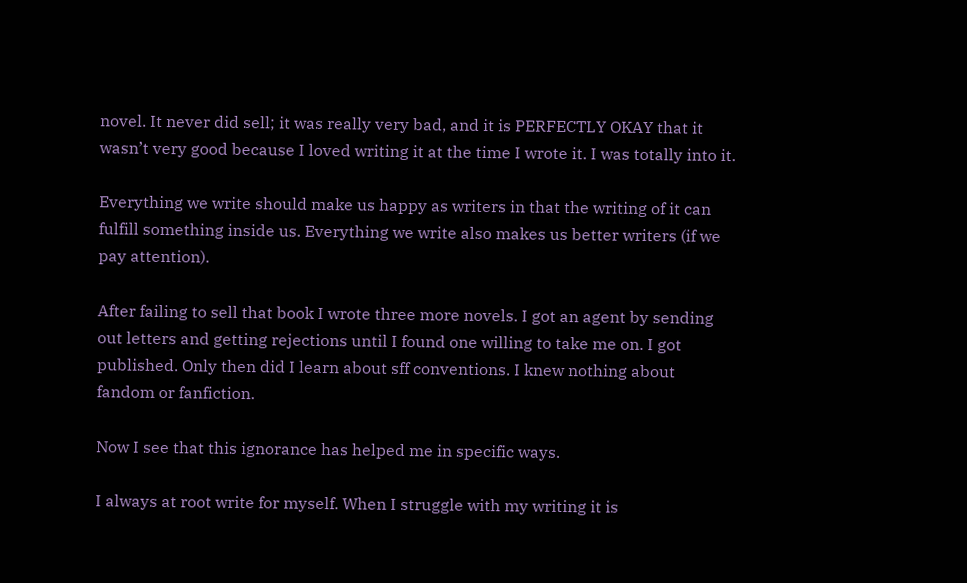novel. It never did sell; it was really very bad, and it is PERFECTLY OKAY that it wasn’t very good because I loved writing it at the time I wrote it. I was totally into it.

Everything we write should make us happy as writers in that the writing of it can fulfill something inside us. Everything we write also makes us better writers (if we pay attention).

After failing to sell that book I wrote three more novels. I got an agent by sending out letters and getting rejections until I found one willing to take me on. I got published. Only then did I learn about sff conventions. I knew nothing about fandom or fanfiction.

Now I see that this ignorance has helped me in specific ways.

I always at root write for myself. When I struggle with my writing it is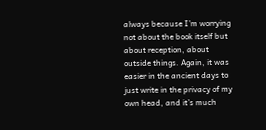always because I’m worrying not about the book itself but about reception, about outside things. Again, it was easier in the ancient days to just write in the privacy of my own head, and it’s much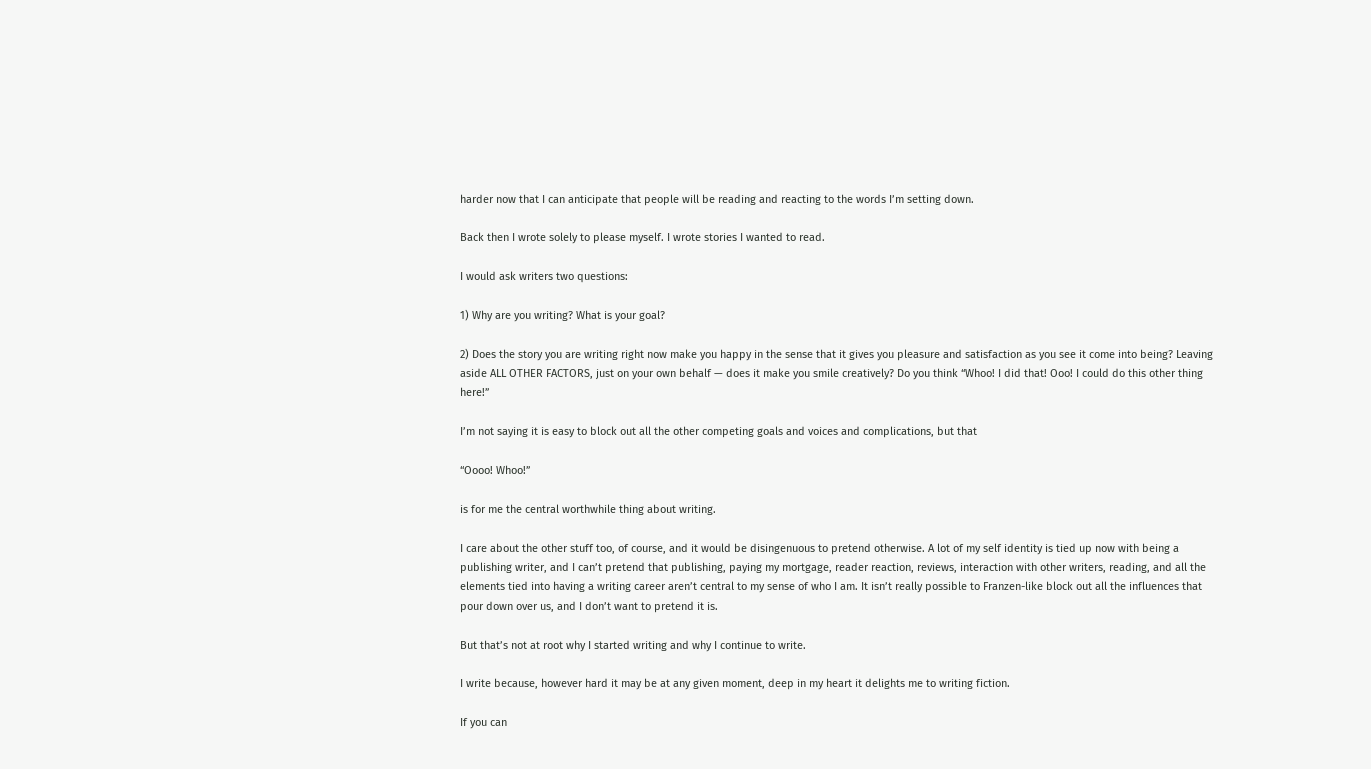harder now that I can anticipate that people will be reading and reacting to the words I’m setting down.

Back then I wrote solely to please myself. I wrote stories I wanted to read.

I would ask writers two questions:

1) Why are you writing? What is your goal?

2) Does the story you are writing right now make you happy in the sense that it gives you pleasure and satisfaction as you see it come into being? Leaving aside ALL OTHER FACTORS, just on your own behalf — does it make you smile creatively? Do you think “Whoo! I did that! Ooo! I could do this other thing here!”

I’m not saying it is easy to block out all the other competing goals and voices and complications, but that

“Oooo! Whoo!”

is for me the central worthwhile thing about writing.

I care about the other stuff too, of course, and it would be disingenuous to pretend otherwise. A lot of my self identity is tied up now with being a publishing writer, and I can’t pretend that publishing, paying my mortgage, reader reaction, reviews, interaction with other writers, reading, and all the elements tied into having a writing career aren’t central to my sense of who I am. It isn’t really possible to Franzen-like block out all the influences that pour down over us, and I don’t want to pretend it is.

But that’s not at root why I started writing and why I continue to write.

I write because, however hard it may be at any given moment, deep in my heart it delights me to writing fiction.

If you can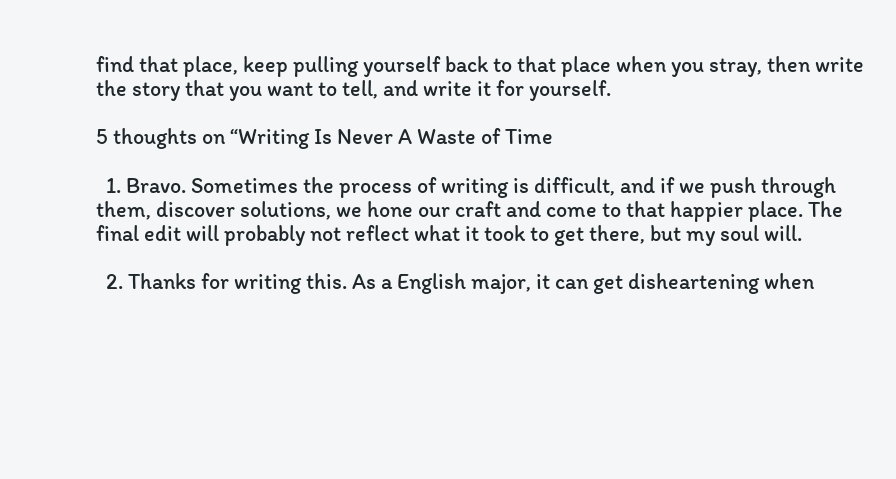find that place, keep pulling yourself back to that place when you stray, then write the story that you want to tell, and write it for yourself.

5 thoughts on “Writing Is Never A Waste of Time

  1. Bravo. Sometimes the process of writing is difficult, and if we push through them, discover solutions, we hone our craft and come to that happier place. The final edit will probably not reflect what it took to get there, but my soul will.

  2. Thanks for writing this. As a English major, it can get disheartening when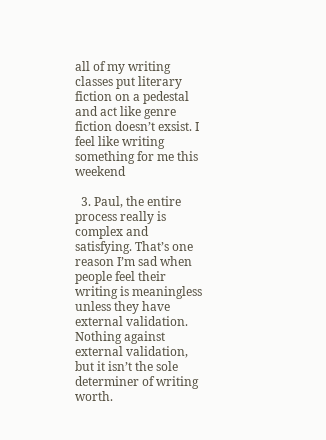all of my writing classes put literary fiction on a pedestal and act like genre fiction doesn’t exsist. I feel like writing something for me this weekend

  3. Paul, the entire process really is complex and satisfying. That’s one reason I’m sad when people feel their writing is meaningless unless they have external validation. Nothing against external validation, but it isn’t the sole determiner of writing worth.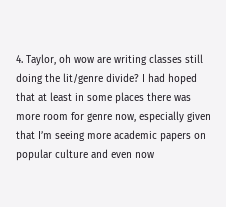4. Taylor, oh wow are writing classes still doing the lit/genre divide? I had hoped that at least in some places there was more room for genre now, especially given that I’m seeing more academic papers on popular culture and even now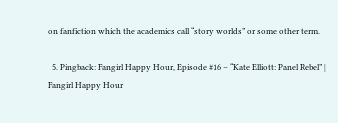on fanfiction which the academics call “story worlds” or some other term.

  5. Pingback: Fangirl Happy Hour, Episode #16 – “Kate Elliott: Panel Rebel” | Fangirl Happy Hour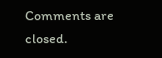Comments are closed.